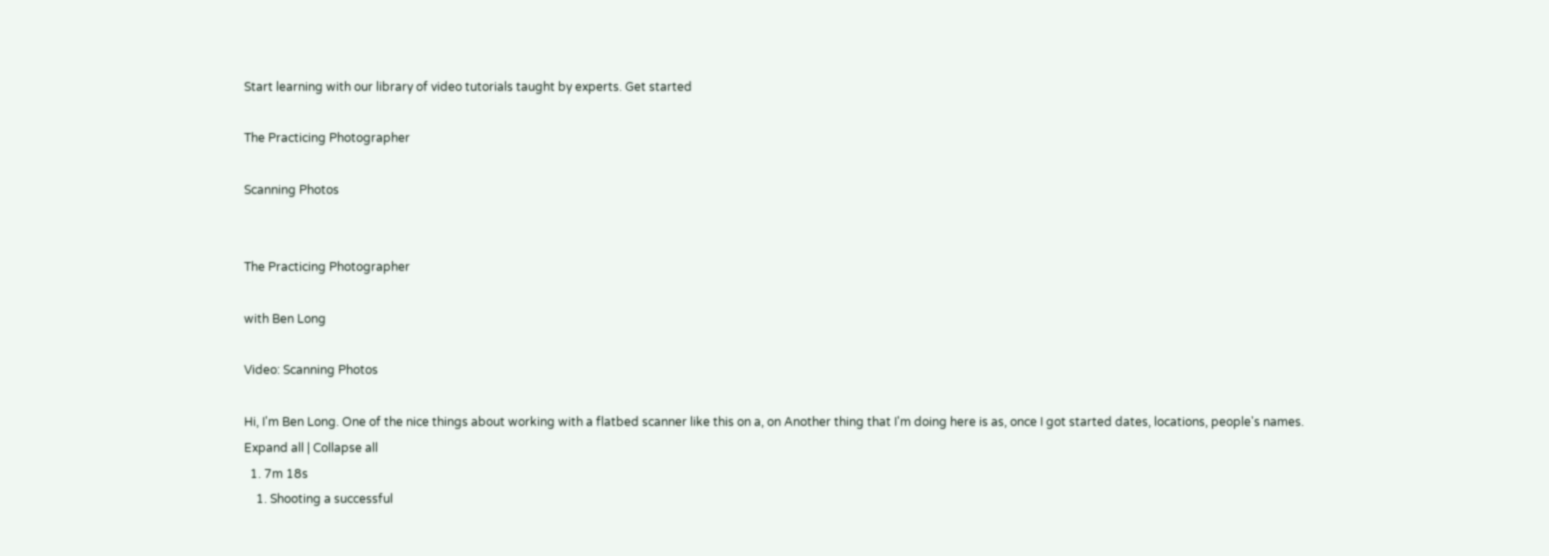Start learning with our library of video tutorials taught by experts. Get started

The Practicing Photographer

Scanning Photos


The Practicing Photographer

with Ben Long

Video: Scanning Photos

Hi, I'm Ben Long. One of the nice things about working with a flatbed scanner like this on a, on Another thing that I'm doing here is as, once I got started dates, locations, people's names.
Expand all | Collapse all
  1. 7m 18s
    1. Shooting a successful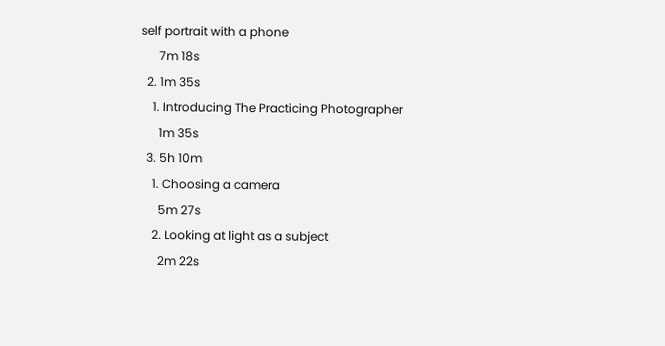self portrait with a phone
      7m 18s
  2. 1m 35s
    1. Introducing The Practicing Photographer
      1m 35s
  3. 5h 10m
    1. Choosing a camera
      5m 27s
    2. Looking at light as a subject
      2m 22s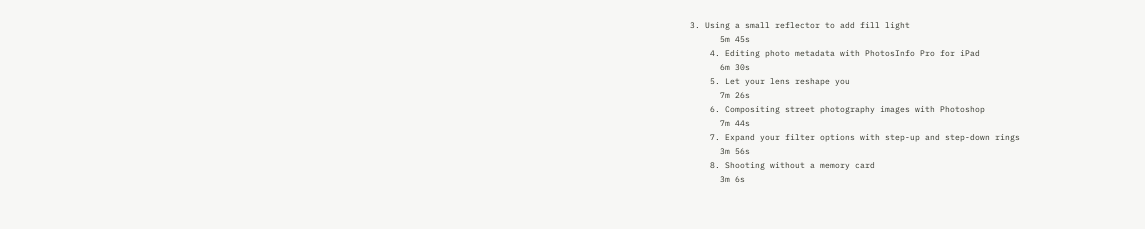3. Using a small reflector to add fill light
      5m 45s
    4. Editing photo metadata with PhotosInfo Pro for iPad
      6m 30s
    5. Let your lens reshape you
      7m 26s
    6. Compositing street photography images with Photoshop
      7m 44s
    7. Expand your filter options with step-up and step-down rings
      3m 56s
    8. Shooting without a memory card
      3m 6s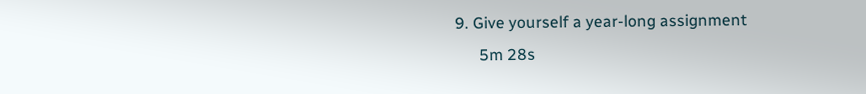9. Give yourself a year-long assignment
      5m 28s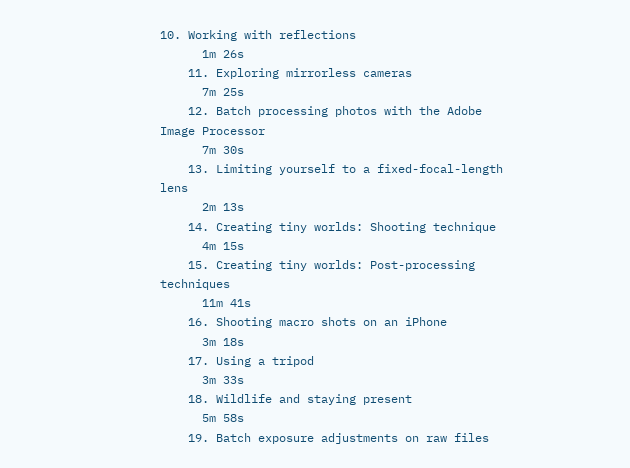10. Working with reflections
      1m 26s
    11. Exploring mirrorless cameras
      7m 25s
    12. Batch processing photos with the Adobe Image Processor
      7m 30s
    13. Limiting yourself to a fixed-focal-length lens
      2m 13s
    14. Creating tiny worlds: Shooting technique
      4m 15s
    15. Creating tiny worlds: Post-processing techniques
      11m 41s
    16. Shooting macro shots on an iPhone
      3m 18s
    17. Using a tripod
      3m 33s
    18. Wildlife and staying present
      5m 58s
    19. Batch exposure adjustments on raw files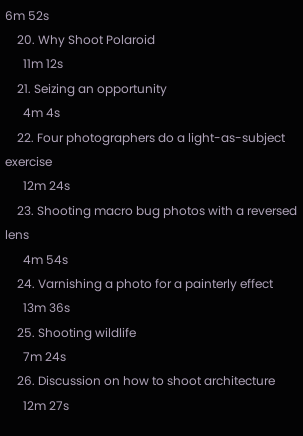6m 52s
    20. Why Shoot Polaroid
      11m 12s
    21. Seizing an opportunity
      4m 4s
    22. Four photographers do a light-as-subject exercise
      12m 24s
    23. Shooting macro bug photos with a reversed lens
      4m 54s
    24. Varnishing a photo for a painterly effect
      13m 36s
    25. Shooting wildlife
      7m 24s
    26. Discussion on how to shoot architecture
      12m 27s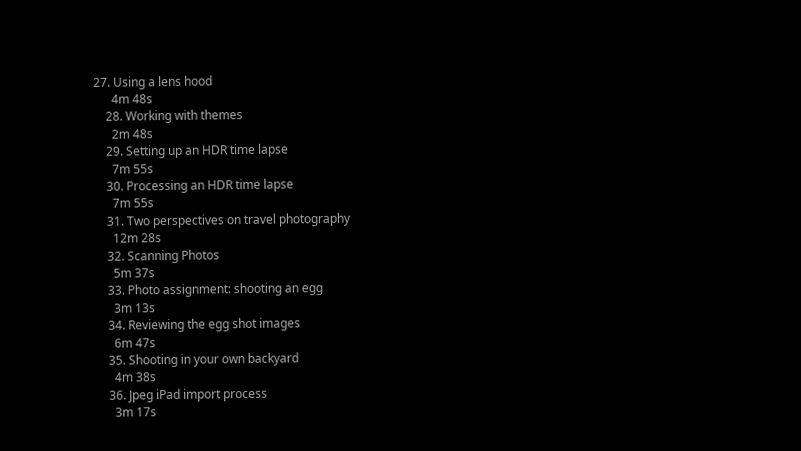27. Using a lens hood
      4m 48s
    28. Working with themes
      2m 48s
    29. Setting up an HDR time lapse
      7m 55s
    30. Processing an HDR time lapse
      7m 55s
    31. Two perspectives on travel photography
      12m 28s
    32. Scanning Photos
      5m 37s
    33. Photo assignment: shooting an egg
      3m 13s
    34. Reviewing the egg shot images
      6m 47s
    35. Shooting in your own backyard
      4m 38s
    36. Jpeg iPad import process
      3m 17s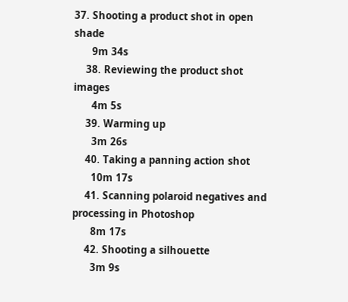37. Shooting a product shot in open shade
      9m 34s
    38. Reviewing the product shot images
      4m 5s
    39. Warming up
      3m 26s
    40. Taking a panning action shot
      10m 17s
    41. Scanning polaroid negatives and processing in Photoshop
      8m 17s
    42. Shooting a silhouette
      3m 9s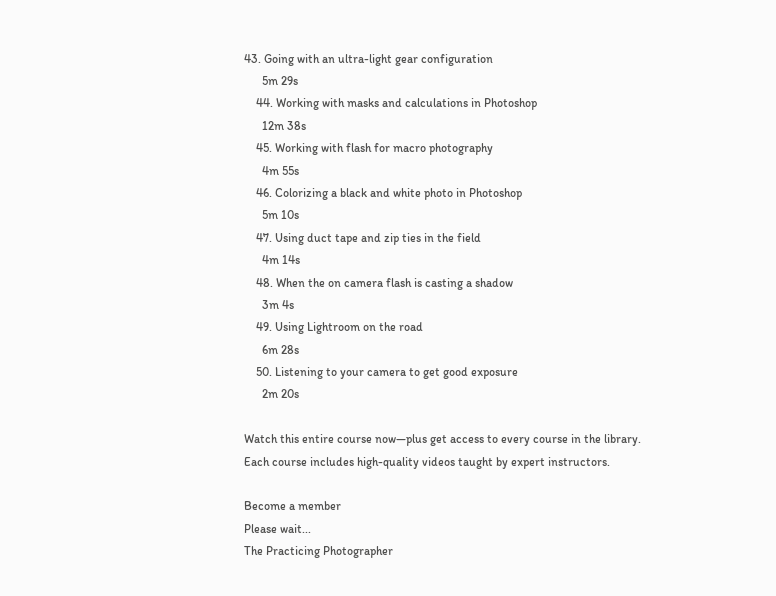43. Going with an ultra-light gear configuration
      5m 29s
    44. Working with masks and calculations in Photoshop
      12m 38s
    45. Working with flash for macro photography
      4m 55s
    46. Colorizing a black and white photo in Photoshop
      5m 10s
    47. Using duct tape and zip ties in the field
      4m 14s
    48. When the on camera flash is casting a shadow
      3m 4s
    49. Using Lightroom on the road
      6m 28s
    50. Listening to your camera to get good exposure
      2m 20s

Watch this entire course now—plus get access to every course in the library. Each course includes high-quality videos taught by expert instructors.

Become a member
Please wait...
The Practicing Photographer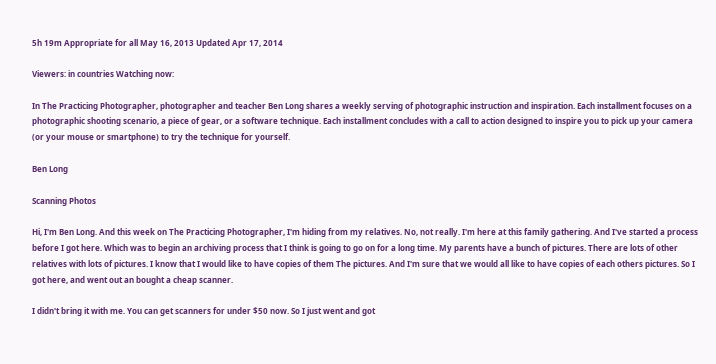5h 19m Appropriate for all May 16, 2013 Updated Apr 17, 2014

Viewers: in countries Watching now:

In The Practicing Photographer, photographer and teacher Ben Long shares a weekly serving of photographic instruction and inspiration. Each installment focuses on a photographic shooting scenario, a piece of gear, or a software technique. Each installment concludes with a call to action designed to inspire you to pick up your camera (or your mouse or smartphone) to try the technique for yourself.

Ben Long

Scanning Photos

Hi, I'm Ben Long. And this week on The Practicing Photographer, I'm hiding from my relatives. No, not really. I'm here at this family gathering. And I've started a process before I got here. Which was to begin an archiving process that I think is going to go on for a long time. My parents have a bunch of pictures. There are lots of other relatives with lots of pictures. I know that I would like to have copies of them The pictures. And I'm sure that we would all like to have copies of each others pictures. So I got here, and went out an bought a cheap scanner.

I didn't bring it with me. You can get scanners for under $50 now. So I just went and got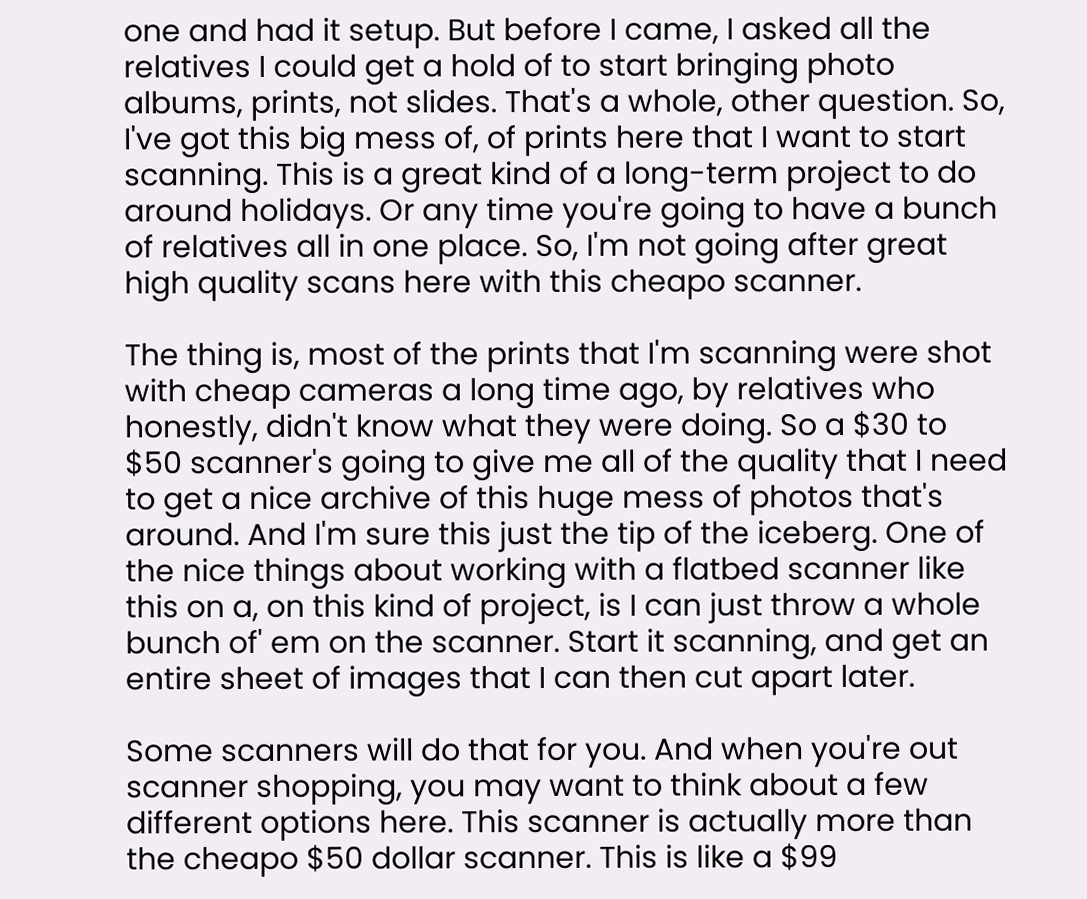one and had it setup. But before I came, I asked all the relatives I could get a hold of to start bringing photo albums, prints, not slides. That's a whole, other question. So, I've got this big mess of, of prints here that I want to start scanning. This is a great kind of a long-term project to do around holidays. Or any time you're going to have a bunch of relatives all in one place. So, I'm not going after great high quality scans here with this cheapo scanner.

The thing is, most of the prints that I'm scanning were shot with cheap cameras a long time ago, by relatives who honestly, didn't know what they were doing. So a $30 to $50 scanner's going to give me all of the quality that I need to get a nice archive of this huge mess of photos that's around. And I'm sure this just the tip of the iceberg. One of the nice things about working with a flatbed scanner like this on a, on this kind of project, is I can just throw a whole bunch of' em on the scanner. Start it scanning, and get an entire sheet of images that I can then cut apart later.

Some scanners will do that for you. And when you're out scanner shopping, you may want to think about a few different options here. This scanner is actually more than the cheapo $50 dollar scanner. This is like a $99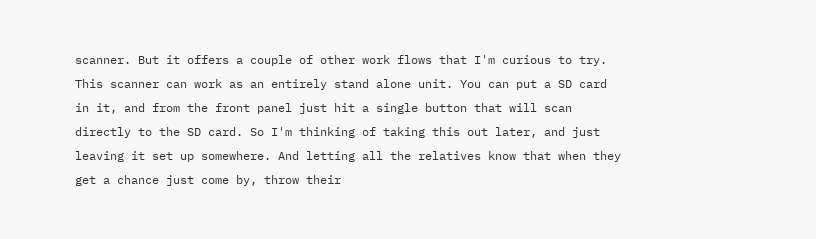scanner. But it offers a couple of other work flows that I'm curious to try. This scanner can work as an entirely stand alone unit. You can put a SD card in it, and from the front panel just hit a single button that will scan directly to the SD card. So I'm thinking of taking this out later, and just leaving it set up somewhere. And letting all the relatives know that when they get a chance just come by, throw their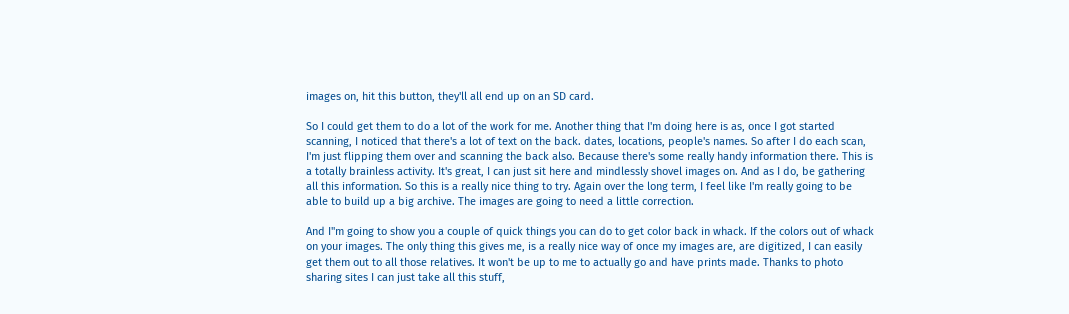images on, hit this button, they'll all end up on an SD card.

So I could get them to do a lot of the work for me. Another thing that I'm doing here is as, once I got started scanning, I noticed that there's a lot of text on the back. dates, locations, people's names. So after I do each scan, I'm just flipping them over and scanning the back also. Because there's some really handy information there. This is a totally brainless activity. It's great, I can just sit here and mindlessly shovel images on. And as I do, be gathering all this information. So this is a really nice thing to try. Again over the long term, I feel like I'm really going to be able to build up a big archive. The images are going to need a little correction.

And I"m going to show you a couple of quick things you can do to get color back in whack. If the colors out of whack on your images. The only thing this gives me, is a really nice way of once my images are, are digitized, I can easily get them out to all those relatives. It won't be up to me to actually go and have prints made. Thanks to photo sharing sites I can just take all this stuff,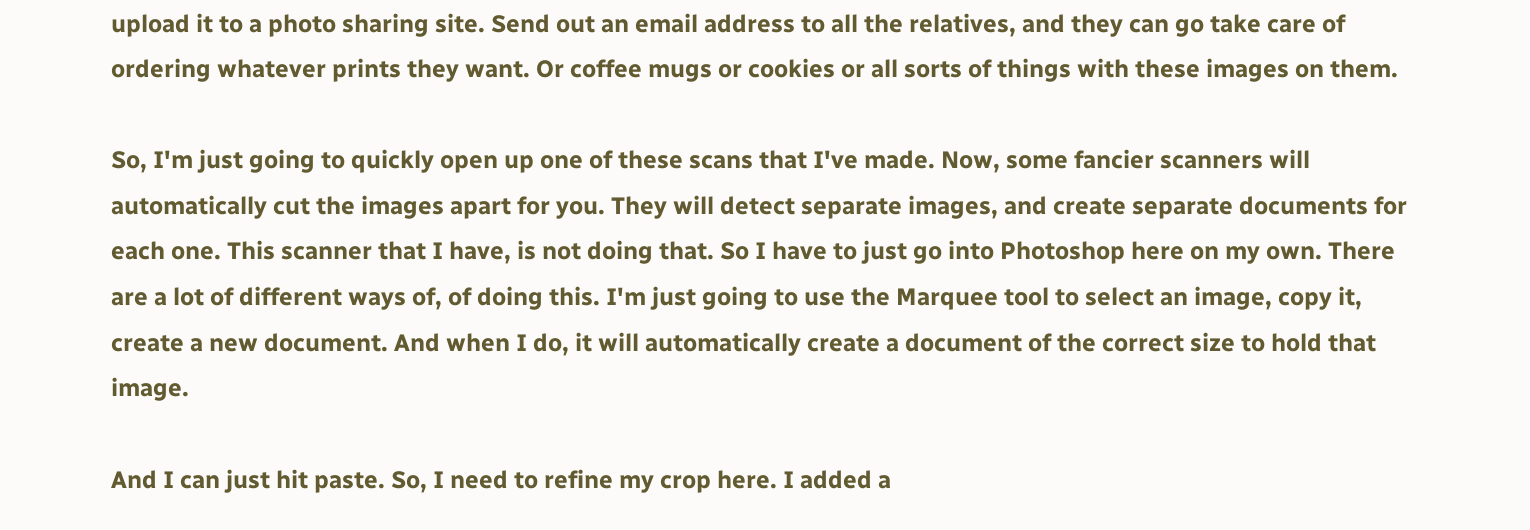upload it to a photo sharing site. Send out an email address to all the relatives, and they can go take care of ordering whatever prints they want. Or coffee mugs or cookies or all sorts of things with these images on them.

So, I'm just going to quickly open up one of these scans that I've made. Now, some fancier scanners will automatically cut the images apart for you. They will detect separate images, and create separate documents for each one. This scanner that I have, is not doing that. So I have to just go into Photoshop here on my own. There are a lot of different ways of, of doing this. I'm just going to use the Marquee tool to select an image, copy it, create a new document. And when I do, it will automatically create a document of the correct size to hold that image.

And I can just hit paste. So, I need to refine my crop here. I added a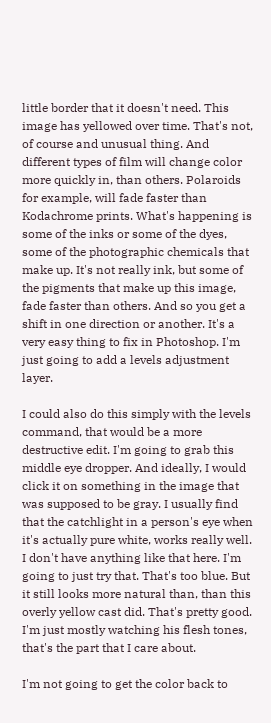little border that it doesn't need. This image has yellowed over time. That's not, of course and unusual thing. And different types of film will change color more quickly in, than others. Polaroids for example, will fade faster than Kodachrome prints. What's happening is some of the inks or some of the dyes, some of the photographic chemicals that make up. It's not really ink, but some of the pigments that make up this image, fade faster than others. And so you get a shift in one direction or another. It's a very easy thing to fix in Photoshop. I'm just going to add a levels adjustment layer.

I could also do this simply with the levels command, that would be a more destructive edit. I'm going to grab this middle eye dropper. And ideally, I would click it on something in the image that was supposed to be gray. I usually find that the catchlight in a person's eye when it's actually pure white, works really well. I don't have anything like that here. I'm going to just try that. That's too blue. But it still looks more natural than, than this overly yellow cast did. That's pretty good. I'm just mostly watching his flesh tones, that's the part that I care about.

I'm not going to get the color back to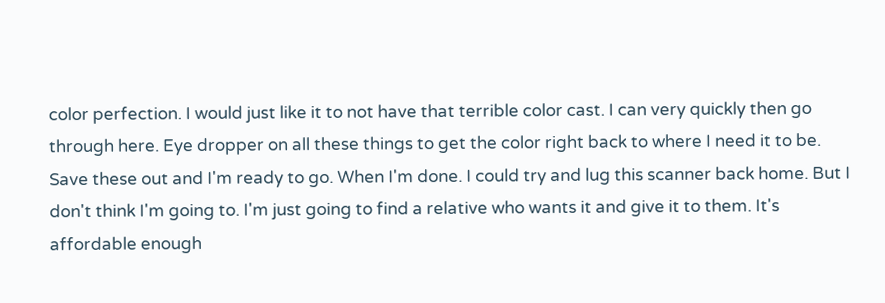color perfection. I would just like it to not have that terrible color cast. I can very quickly then go through here. Eye dropper on all these things to get the color right back to where I need it to be. Save these out and I'm ready to go. When I'm done. I could try and lug this scanner back home. But I don't think I'm going to. I'm just going to find a relative who wants it and give it to them. It's affordable enough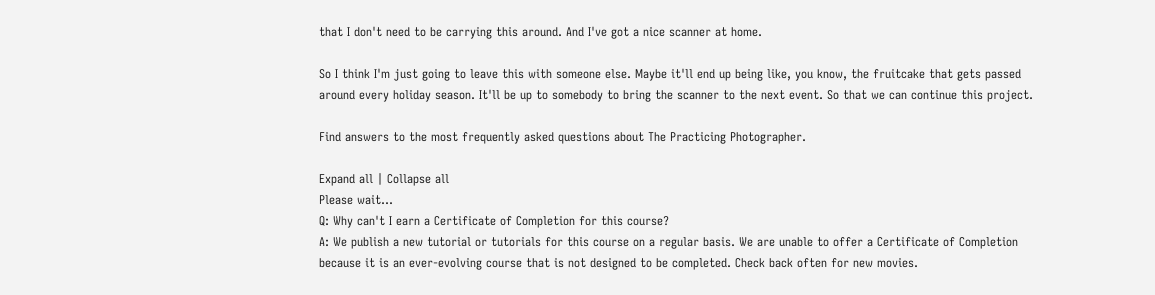that I don't need to be carrying this around. And I've got a nice scanner at home.

So I think I'm just going to leave this with someone else. Maybe it'll end up being like, you know, the fruitcake that gets passed around every holiday season. It'll be up to somebody to bring the scanner to the next event. So that we can continue this project.

Find answers to the most frequently asked questions about The Practicing Photographer.

Expand all | Collapse all
Please wait...
Q: Why can't I earn a Certificate of Completion for this course?
A: We publish a new tutorial or tutorials for this course on a regular basis. We are unable to offer a Certificate of Completion because it is an ever-evolving course that is not designed to be completed. Check back often for new movies.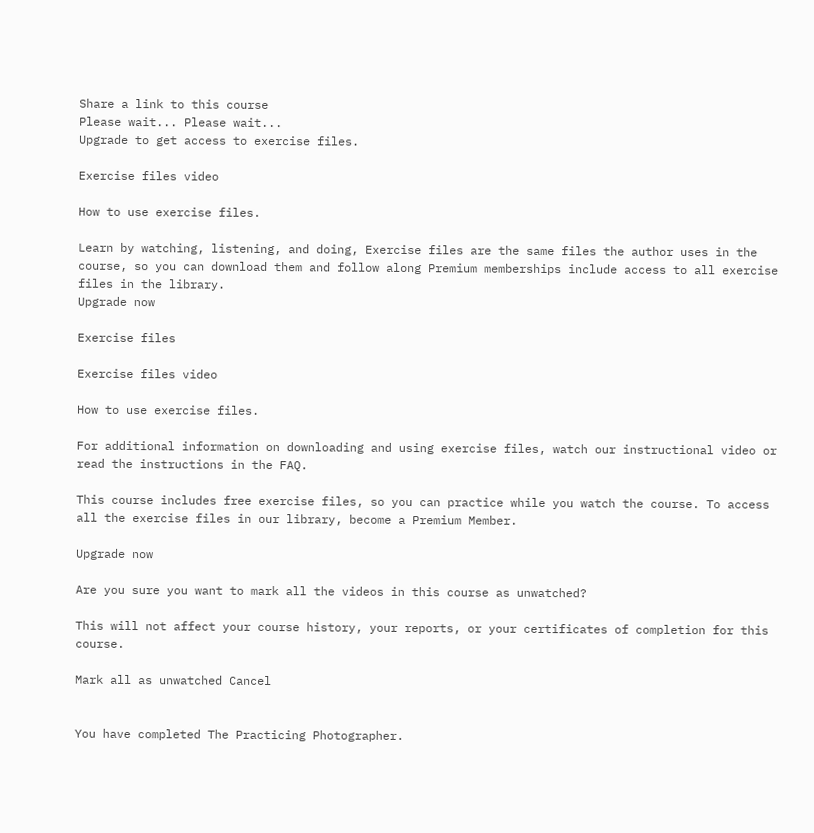Share a link to this course
Please wait... Please wait...
Upgrade to get access to exercise files.

Exercise files video

How to use exercise files.

Learn by watching, listening, and doing, Exercise files are the same files the author uses in the course, so you can download them and follow along Premium memberships include access to all exercise files in the library.
Upgrade now

Exercise files

Exercise files video

How to use exercise files.

For additional information on downloading and using exercise files, watch our instructional video or read the instructions in the FAQ.

This course includes free exercise files, so you can practice while you watch the course. To access all the exercise files in our library, become a Premium Member.

Upgrade now

Are you sure you want to mark all the videos in this course as unwatched?

This will not affect your course history, your reports, or your certificates of completion for this course.

Mark all as unwatched Cancel


You have completed The Practicing Photographer.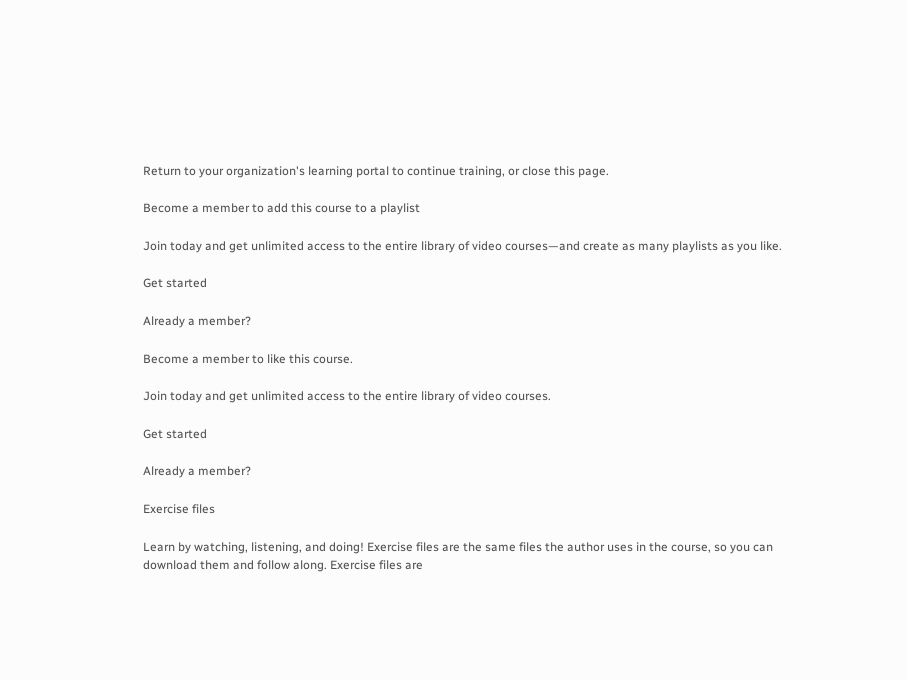Return to your organization's learning portal to continue training, or close this page.

Become a member to add this course to a playlist

Join today and get unlimited access to the entire library of video courses—and create as many playlists as you like.

Get started

Already a member?

Become a member to like this course.

Join today and get unlimited access to the entire library of video courses.

Get started

Already a member?

Exercise files

Learn by watching, listening, and doing! Exercise files are the same files the author uses in the course, so you can download them and follow along. Exercise files are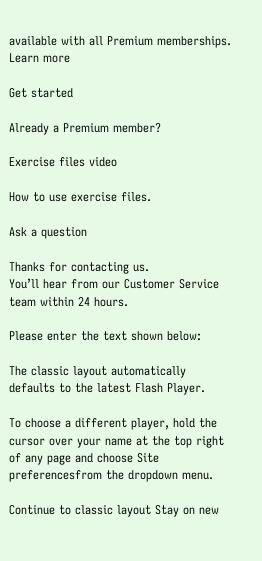available with all Premium memberships. Learn more

Get started

Already a Premium member?

Exercise files video

How to use exercise files.

Ask a question

Thanks for contacting us.
You’ll hear from our Customer Service team within 24 hours.

Please enter the text shown below:

The classic layout automatically defaults to the latest Flash Player.

To choose a different player, hold the cursor over your name at the top right of any page and choose Site preferencesfrom the dropdown menu.

Continue to classic layout Stay on new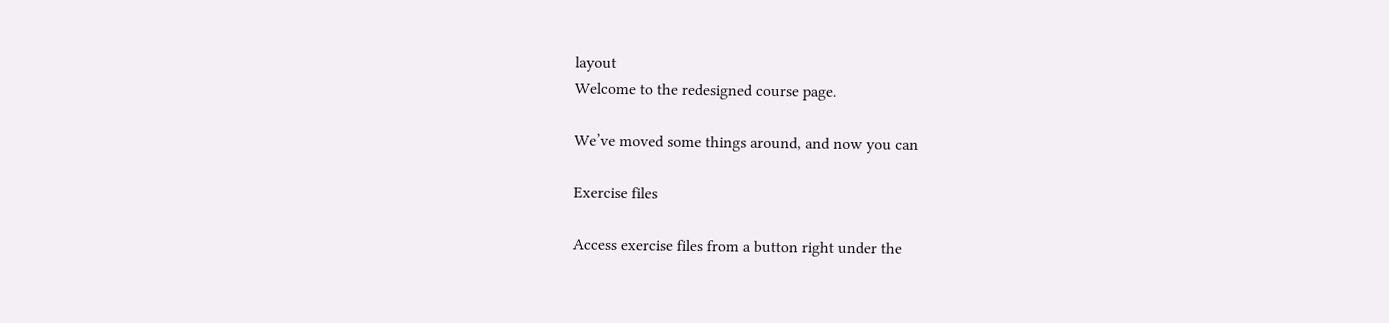layout
Welcome to the redesigned course page.

We’ve moved some things around, and now you can

Exercise files

Access exercise files from a button right under the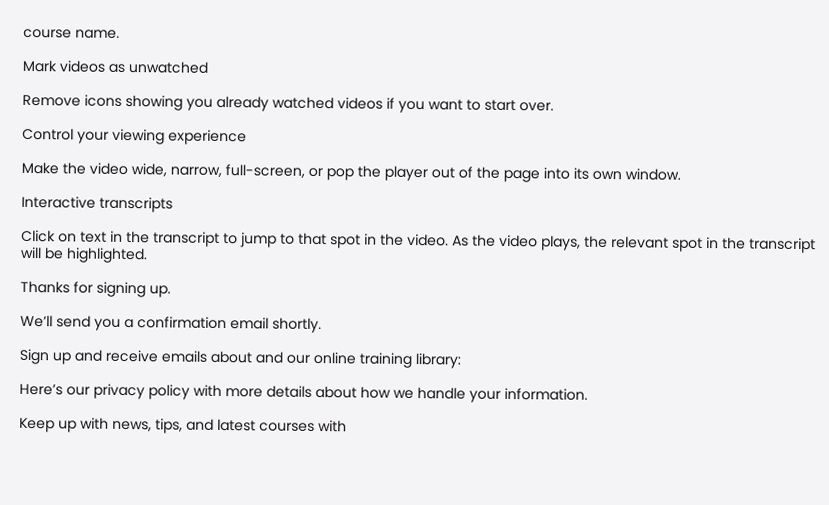course name.

Mark videos as unwatched

Remove icons showing you already watched videos if you want to start over.

Control your viewing experience

Make the video wide, narrow, full-screen, or pop the player out of the page into its own window.

Interactive transcripts

Click on text in the transcript to jump to that spot in the video. As the video plays, the relevant spot in the transcript will be highlighted.

Thanks for signing up.

We’ll send you a confirmation email shortly.

Sign up and receive emails about and our online training library:

Here’s our privacy policy with more details about how we handle your information.

Keep up with news, tips, and latest courses with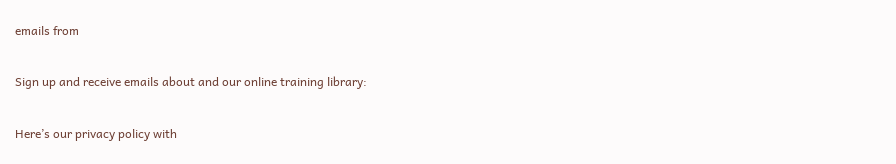emails from

Sign up and receive emails about and our online training library:

Here’s our privacy policy with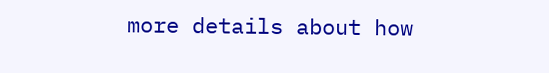more details about how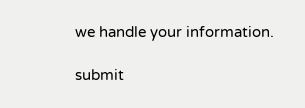we handle your information.

submit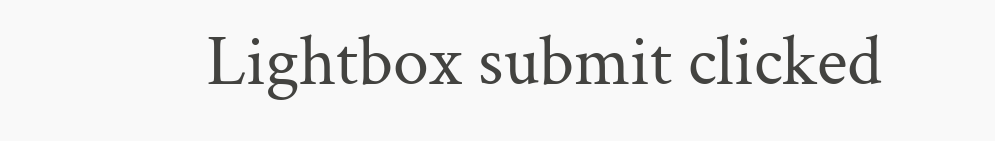Lightbox submit clicked